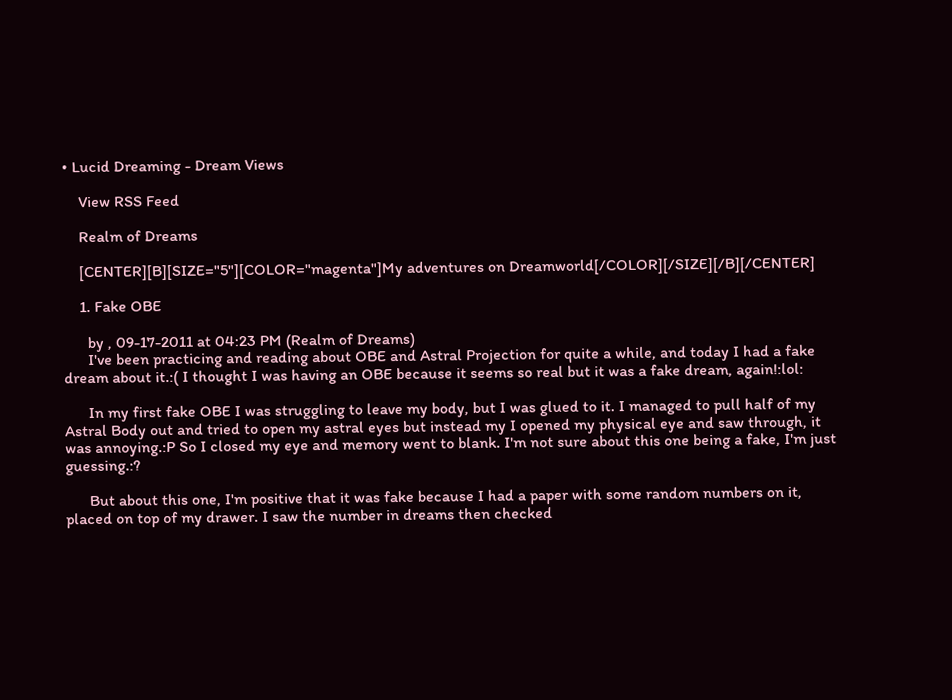• Lucid Dreaming - Dream Views

    View RSS Feed

    Realm of Dreams

    [CENTER][B][SIZE="5"][COLOR="magenta"]My adventures on Dreamworld[/COLOR][/SIZE][/B][/CENTER]

    1. Fake OBE

      by , 09-17-2011 at 04:23 PM (Realm of Dreams)
      I've been practicing and reading about OBE and Astral Projection for quite a while, and today I had a fake dream about it.:( I thought I was having an OBE because it seems so real but it was a fake dream, again!:lol:

      In my first fake OBE I was struggling to leave my body, but I was glued to it. I managed to pull half of my Astral Body out and tried to open my astral eyes but instead my I opened my physical eye and saw through, it was annoying.:P So I closed my eye and memory went to blank. I'm not sure about this one being a fake, I'm just guessing.:?

      But about this one, I'm positive that it was fake because I had a paper with some random numbers on it, placed on top of my drawer. I saw the number in dreams then checked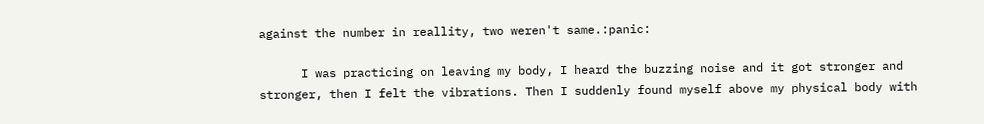against the number in reallity, two weren't same.:panic:

      I was practicing on leaving my body, I heard the buzzing noise and it got stronger and stronger, then I felt the vibrations. Then I suddenly found myself above my physical body with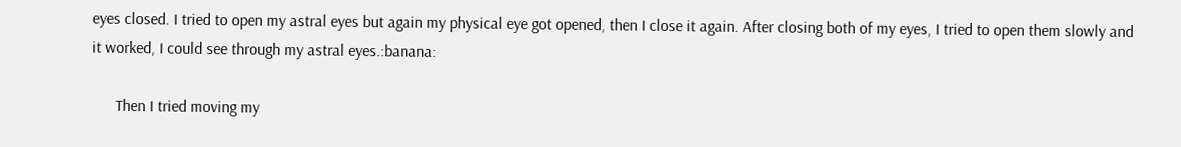eyes closed. I tried to open my astral eyes but again my physical eye got opened, then I close it again. After closing both of my eyes, I tried to open them slowly and it worked, I could see through my astral eyes.:banana:

      Then I tried moving my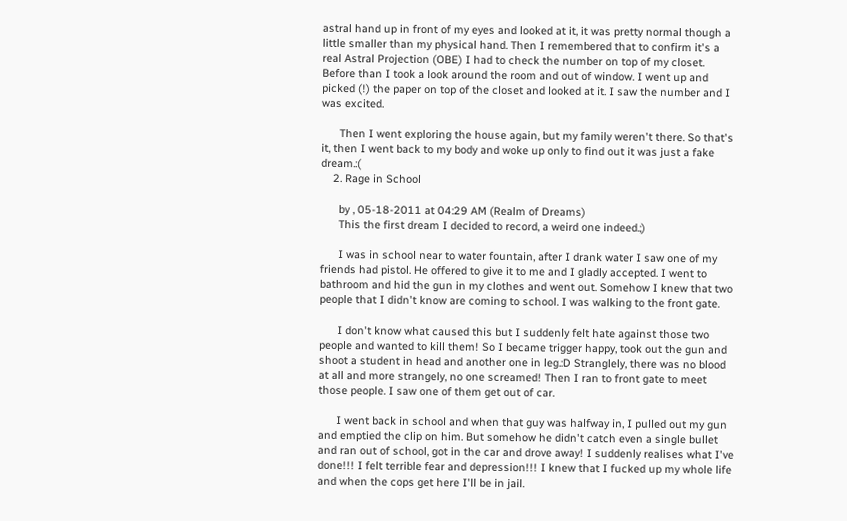astral hand up in front of my eyes and looked at it, it was pretty normal though a little smaller than my physical hand. Then I remembered that to confirm it's a real Astral Projection (OBE) I had to check the number on top of my closet. Before than I took a look around the room and out of window. I went up and picked (!) the paper on top of the closet and looked at it. I saw the number and I was excited.

      Then I went exploring the house again, but my family weren't there. So that's it, then I went back to my body and woke up only to find out it was just a fake dream.:(
    2. Rage in School

      by , 05-18-2011 at 04:29 AM (Realm of Dreams)
      This the first dream I decided to record, a weird one indeed.;)

      I was in school near to water fountain, after I drank water I saw one of my friends had pistol. He offered to give it to me and I gladly accepted. I went to bathroom and hid the gun in my clothes and went out. Somehow I knew that two people that I didn't know are coming to school. I was walking to the front gate.

      I don't know what caused this but I suddenly felt hate against those two people and wanted to kill them! So I became trigger happy, took out the gun and shoot a student in head and another one in leg.:D Stranglely, there was no blood at all and more strangely, no one screamed! Then I ran to front gate to meet those people. I saw one of them get out of car.

      I went back in school and when that guy was halfway in, I pulled out my gun and emptied the clip on him. But somehow he didn't catch even a single bullet and ran out of school, got in the car and drove away! I suddenly realises what I've done!!! I felt terrible fear and depression!!! I knew that I fucked up my whole life and when the cops get here I'll be in jail.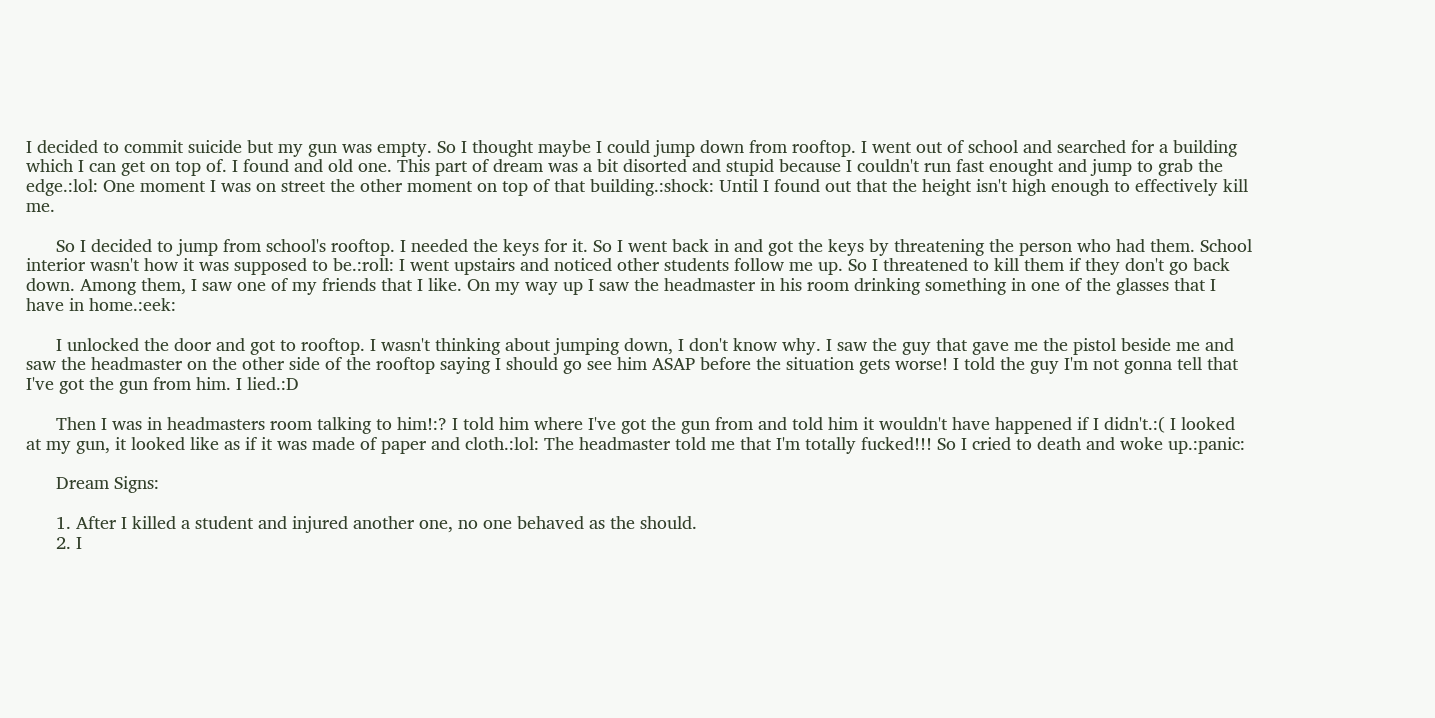I decided to commit suicide but my gun was empty. So I thought maybe I could jump down from rooftop. I went out of school and searched for a building which I can get on top of. I found and old one. This part of dream was a bit disorted and stupid because I couldn't run fast enought and jump to grab the edge.:lol: One moment I was on street the other moment on top of that building.:shock: Until I found out that the height isn't high enough to effectively kill me.

      So I decided to jump from school's rooftop. I needed the keys for it. So I went back in and got the keys by threatening the person who had them. School interior wasn't how it was supposed to be.:roll: I went upstairs and noticed other students follow me up. So I threatened to kill them if they don't go back down. Among them, I saw one of my friends that I like. On my way up I saw the headmaster in his room drinking something in one of the glasses that I have in home.:eek:

      I unlocked the door and got to rooftop. I wasn't thinking about jumping down, I don't know why. I saw the guy that gave me the pistol beside me and saw the headmaster on the other side of the rooftop saying I should go see him ASAP before the situation gets worse! I told the guy I'm not gonna tell that I've got the gun from him. I lied.:D

      Then I was in headmasters room talking to him!:? I told him where I've got the gun from and told him it wouldn't have happened if I didn't.:( I looked at my gun, it looked like as if it was made of paper and cloth.:lol: The headmaster told me that I'm totally fucked!!! So I cried to death and woke up.:panic:

      Dream Signs:

      1. After I killed a student and injured another one, no one behaved as the should.
      2. I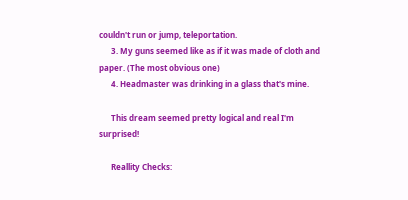couldn't run or jump, teleportation.
      3. My guns seemed like as if it was made of cloth and paper. (The most obvious one)
      4. Headmaster was drinking in a glass that's mine.

      This dream seemed pretty logical and real I'm surprised!

      Reallity Checks: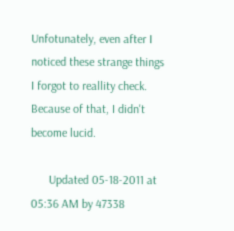Unfotunately, even after I noticed these strange things I forgot to reallity check. Because of that, I didn't become lucid.

      Updated 05-18-2011 at 05:36 AM by 47338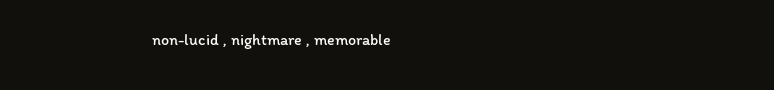non-lucid , nightmare , memorable